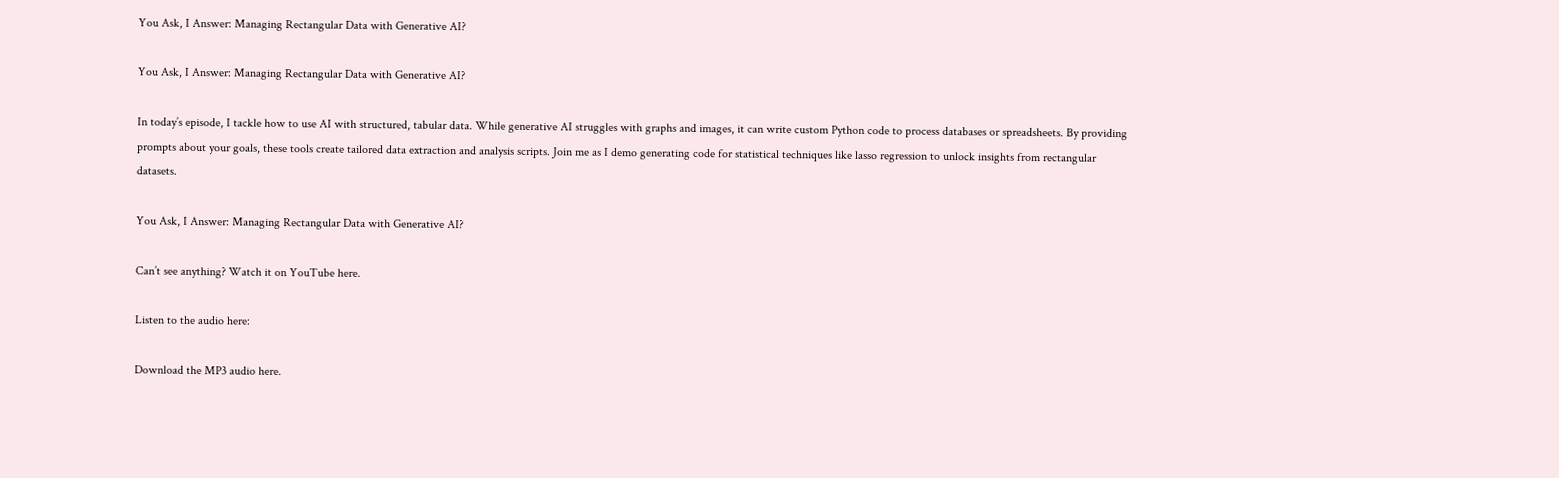You Ask, I Answer: Managing Rectangular Data with Generative AI?

You Ask, I Answer: Managing Rectangular Data with Generative AI?

In today’s episode, I tackle how to use AI with structured, tabular data. While generative AI struggles with graphs and images, it can write custom Python code to process databases or spreadsheets. By providing prompts about your goals, these tools create tailored data extraction and analysis scripts. Join me as I demo generating code for statistical techniques like lasso regression to unlock insights from rectangular datasets.

You Ask, I Answer: Managing Rectangular Data with Generative AI?

Can’t see anything? Watch it on YouTube here.

Listen to the audio here:

Download the MP3 audio here.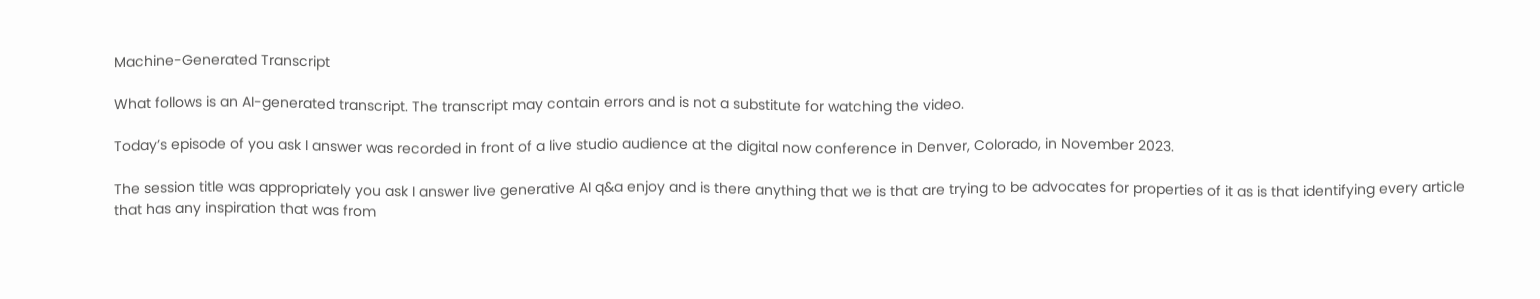Machine-Generated Transcript

What follows is an AI-generated transcript. The transcript may contain errors and is not a substitute for watching the video.

Today’s episode of you ask I answer was recorded in front of a live studio audience at the digital now conference in Denver, Colorado, in November 2023.

The session title was appropriately you ask I answer live generative AI q&a enjoy and is there anything that we is that are trying to be advocates for properties of it as is that identifying every article that has any inspiration that was from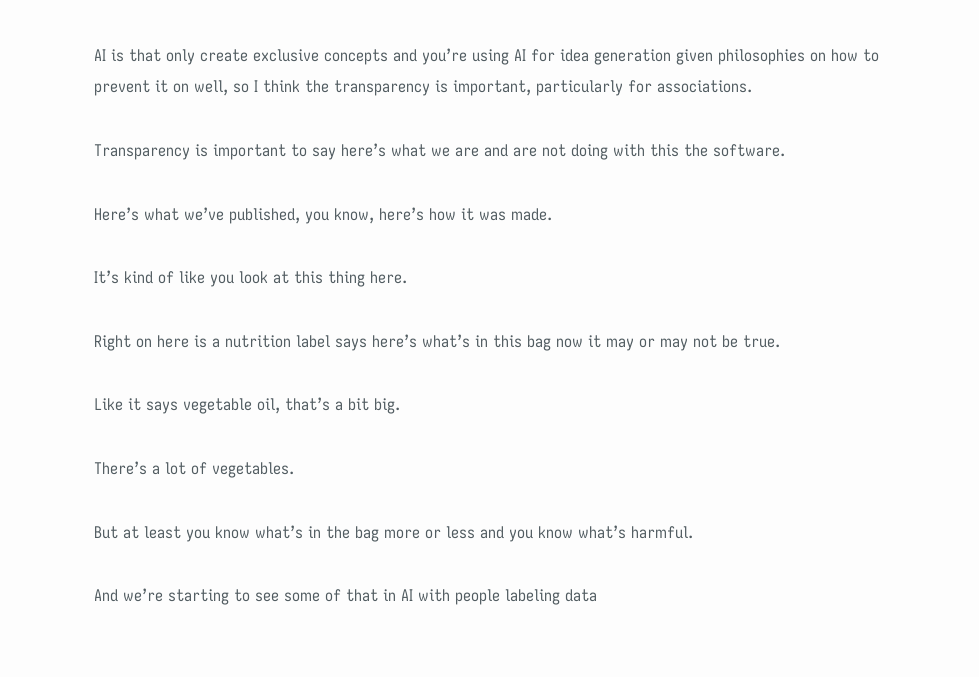AI is that only create exclusive concepts and you’re using AI for idea generation given philosophies on how to prevent it on well, so I think the transparency is important, particularly for associations.

Transparency is important to say here’s what we are and are not doing with this the software.

Here’s what we’ve published, you know, here’s how it was made.

It’s kind of like you look at this thing here.

Right on here is a nutrition label says here’s what’s in this bag now it may or may not be true.

Like it says vegetable oil, that’s a bit big.

There’s a lot of vegetables.

But at least you know what’s in the bag more or less and you know what’s harmful.

And we’re starting to see some of that in AI with people labeling data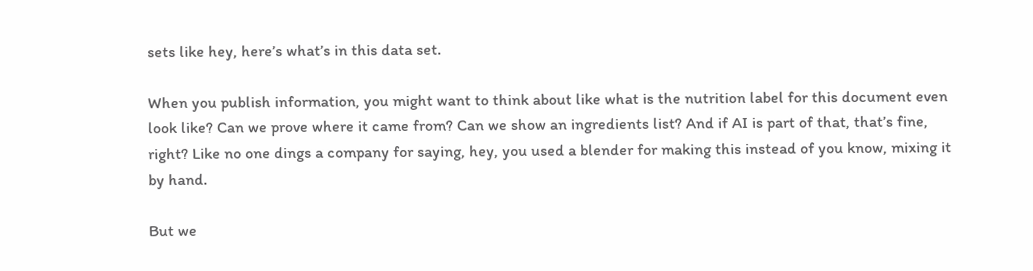sets like hey, here’s what’s in this data set.

When you publish information, you might want to think about like what is the nutrition label for this document even look like? Can we prove where it came from? Can we show an ingredients list? And if AI is part of that, that’s fine, right? Like no one dings a company for saying, hey, you used a blender for making this instead of you know, mixing it by hand.

But we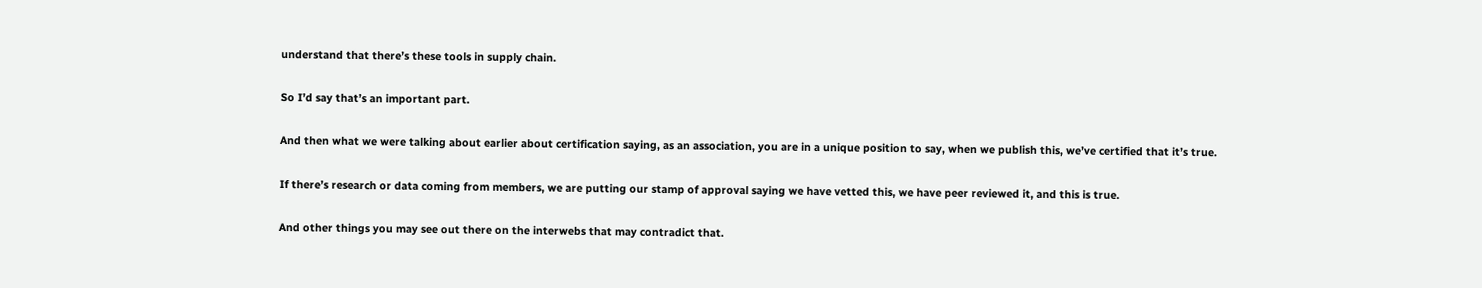understand that there’s these tools in supply chain.

So I’d say that’s an important part.

And then what we were talking about earlier about certification saying, as an association, you are in a unique position to say, when we publish this, we’ve certified that it’s true.

If there’s research or data coming from members, we are putting our stamp of approval saying we have vetted this, we have peer reviewed it, and this is true.

And other things you may see out there on the interwebs that may contradict that.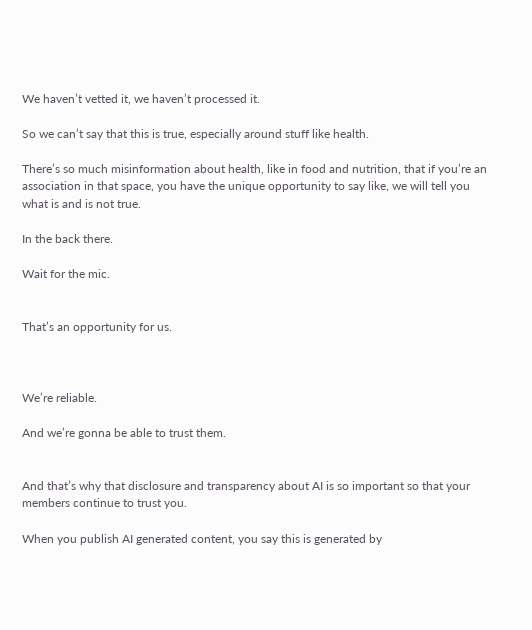We haven’t vetted it, we haven’t processed it.

So we can’t say that this is true, especially around stuff like health.

There’s so much misinformation about health, like in food and nutrition, that if you’re an association in that space, you have the unique opportunity to say like, we will tell you what is and is not true.

In the back there.

Wait for the mic.


That’s an opportunity for us.



We’re reliable.

And we’re gonna be able to trust them.


And that’s why that disclosure and transparency about AI is so important so that your members continue to trust you.

When you publish AI generated content, you say this is generated by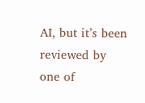AI, but it’s been reviewed by one of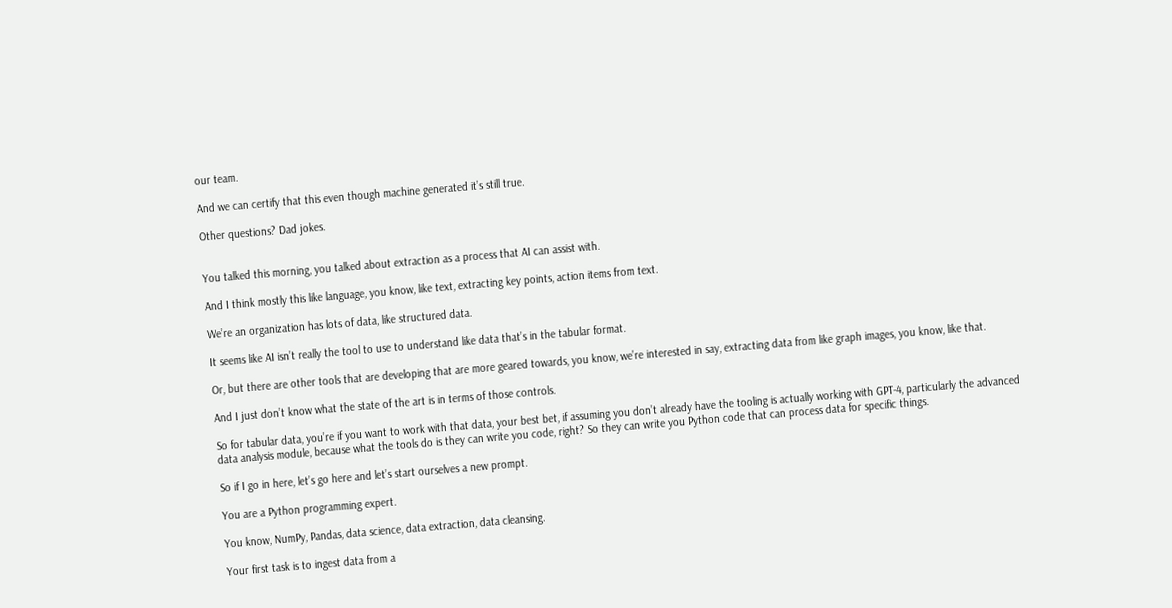our team.

And we can certify that this even though machine generated it’s still true.

Other questions? Dad jokes.


You talked this morning, you talked about extraction as a process that AI can assist with.

And I think mostly this like language, you know, like text, extracting key points, action items from text.

We’re an organization has lots of data, like structured data.

It seems like AI isn’t really the tool to use to understand like data that’s in the tabular format.

Or, but there are other tools that are developing that are more geared towards, you know, we’re interested in say, extracting data from like graph images, you know, like that.

And I just don’t know what the state of the art is in terms of those controls.

So for tabular data, you’re if you want to work with that data, your best bet, if assuming you don’t already have the tooling is actually working with GPT-4, particularly the advanced data analysis module, because what the tools do is they can write you code, right? So they can write you Python code that can process data for specific things.

So if I go in here, let’s go here and let’s start ourselves a new prompt.

You are a Python programming expert.

You know, NumPy, Pandas, data science, data extraction, data cleansing.

Your first task is to ingest data from a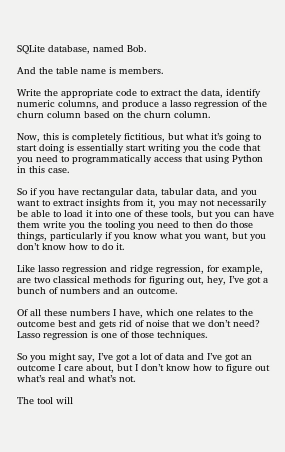SQLite database, named Bob.

And the table name is members.

Write the appropriate code to extract the data, identify numeric columns, and produce a lasso regression of the churn column based on the churn column.

Now, this is completely fictitious, but what it’s going to start doing is essentially start writing you the code that you need to programmatically access that using Python in this case.

So if you have rectangular data, tabular data, and you want to extract insights from it, you may not necessarily be able to load it into one of these tools, but you can have them write you the tooling you need to then do those things, particularly if you know what you want, but you don’t know how to do it.

Like lasso regression and ridge regression, for example, are two classical methods for figuring out, hey, I’ve got a bunch of numbers and an outcome.

Of all these numbers I have, which one relates to the outcome best and gets rid of noise that we don’t need? Lasso regression is one of those techniques.

So you might say, I’ve got a lot of data and I’ve got an outcome I care about, but I don’t know how to figure out what’s real and what’s not.

The tool will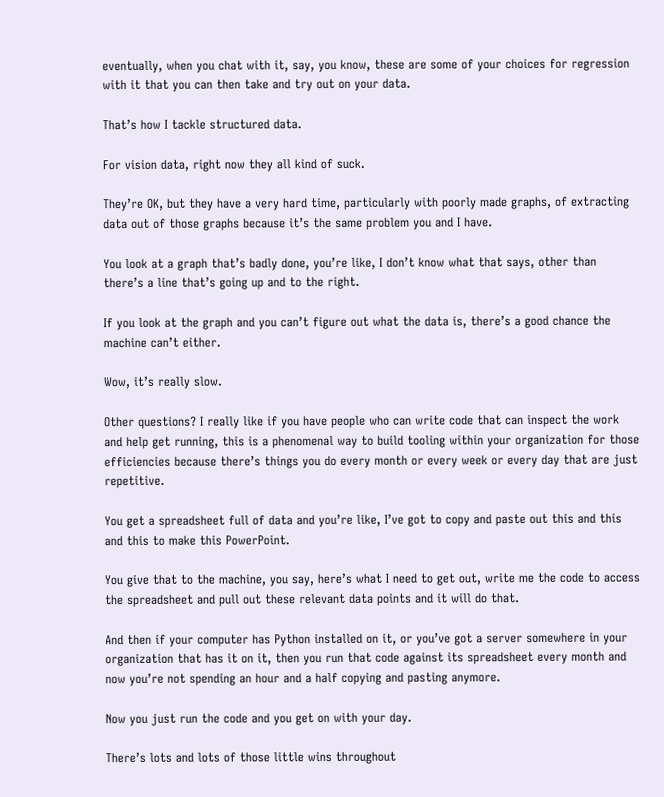eventually, when you chat with it, say, you know, these are some of your choices for regression with it that you can then take and try out on your data.

That’s how I tackle structured data.

For vision data, right now they all kind of suck.

They’re OK, but they have a very hard time, particularly with poorly made graphs, of extracting data out of those graphs because it’s the same problem you and I have.

You look at a graph that’s badly done, you’re like, I don’t know what that says, other than there’s a line that’s going up and to the right.

If you look at the graph and you can’t figure out what the data is, there’s a good chance the machine can’t either.

Wow, it’s really slow.

Other questions? I really like if you have people who can write code that can inspect the work and help get running, this is a phenomenal way to build tooling within your organization for those efficiencies because there’s things you do every month or every week or every day that are just repetitive.

You get a spreadsheet full of data and you’re like, I’ve got to copy and paste out this and this and this to make this PowerPoint.

You give that to the machine, you say, here’s what I need to get out, write me the code to access the spreadsheet and pull out these relevant data points and it will do that.

And then if your computer has Python installed on it, or you’ve got a server somewhere in your organization that has it on it, then you run that code against its spreadsheet every month and now you’re not spending an hour and a half copying and pasting anymore.

Now you just run the code and you get on with your day.

There’s lots and lots of those little wins throughout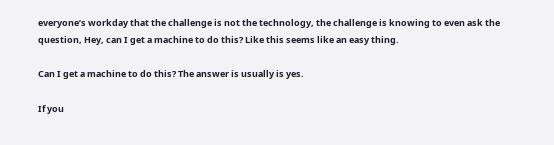everyone’s workday that the challenge is not the technology, the challenge is knowing to even ask the question, Hey, can I get a machine to do this? Like this seems like an easy thing.

Can I get a machine to do this? The answer is usually is yes.

If you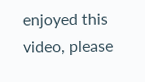enjoyed this video, please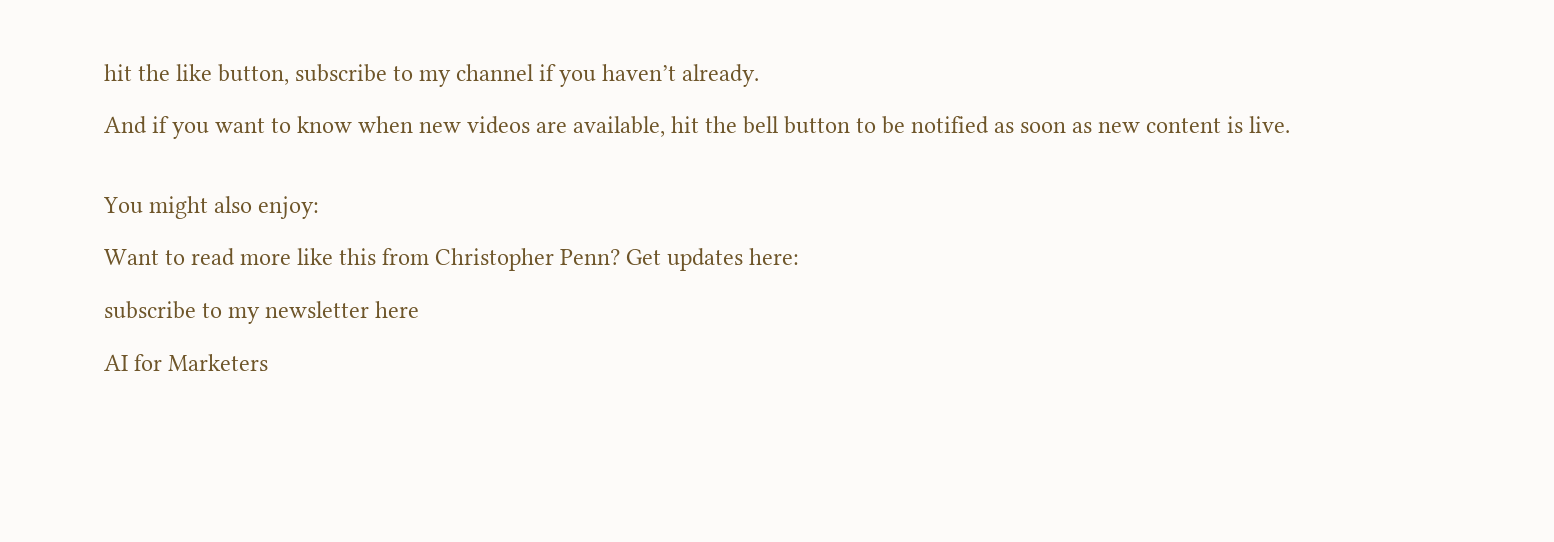hit the like button, subscribe to my channel if you haven’t already.

And if you want to know when new videos are available, hit the bell button to be notified as soon as new content is live.


You might also enjoy:

Want to read more like this from Christopher Penn? Get updates here:

subscribe to my newsletter here

AI for Marketers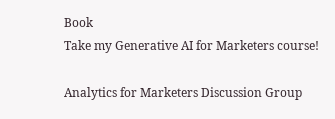Book
Take my Generative AI for Marketers course!

Analytics for Marketers Discussion Group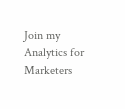Join my Analytics for Marketers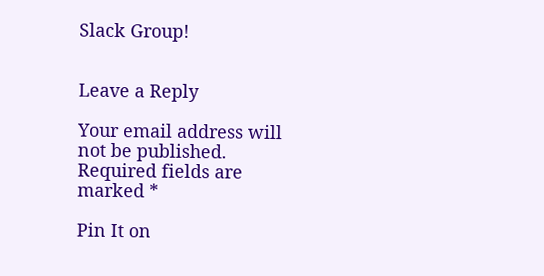Slack Group!


Leave a Reply

Your email address will not be published. Required fields are marked *

Pin It on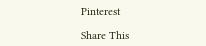Pinterest

Share This